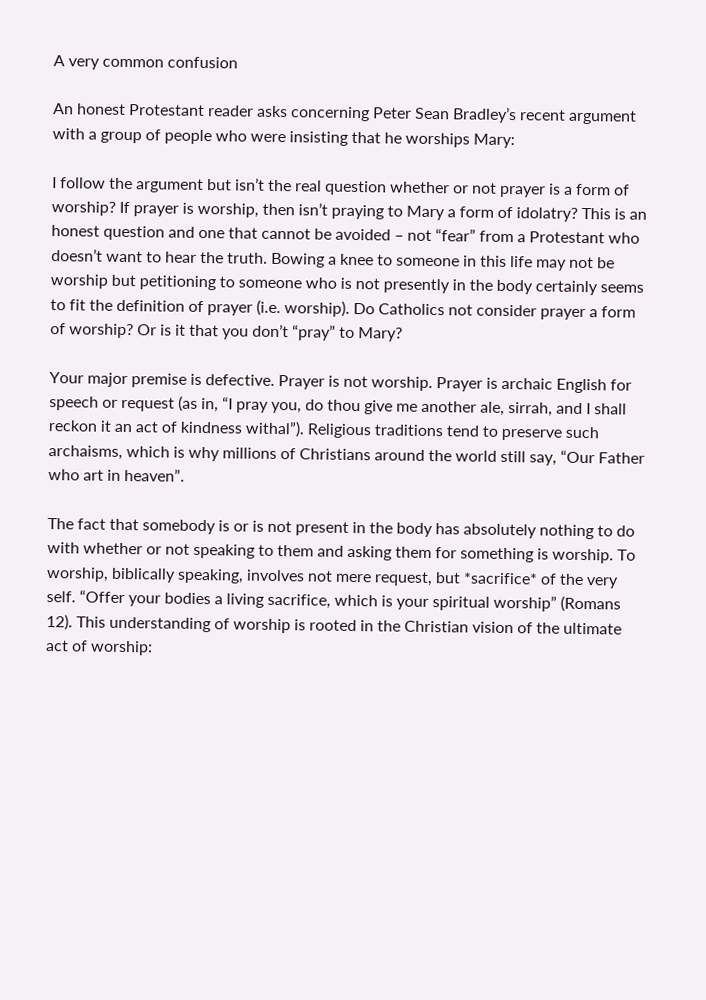A very common confusion

An honest Protestant reader asks concerning Peter Sean Bradley’s recent argument with a group of people who were insisting that he worships Mary:

I follow the argument but isn’t the real question whether or not prayer is a form of worship? If prayer is worship, then isn’t praying to Mary a form of idolatry? This is an honest question and one that cannot be avoided – not “fear” from a Protestant who doesn’t want to hear the truth. Bowing a knee to someone in this life may not be worship but petitioning to someone who is not presently in the body certainly seems to fit the definition of prayer (i.e. worship). Do Catholics not consider prayer a form of worship? Or is it that you don’t “pray” to Mary?

Your major premise is defective. Prayer is not worship. Prayer is archaic English for speech or request (as in, “I pray you, do thou give me another ale, sirrah, and I shall reckon it an act of kindness withal”). Religious traditions tend to preserve such archaisms, which is why millions of Christians around the world still say, “Our Father who art in heaven”.

The fact that somebody is or is not present in the body has absolutely nothing to do with whether or not speaking to them and asking them for something is worship. To worship, biblically speaking, involves not mere request, but *sacrifice* of the very self. “Offer your bodies a living sacrifice, which is your spiritual worship” (Romans 12). This understanding of worship is rooted in the Christian vision of the ultimate act of worship: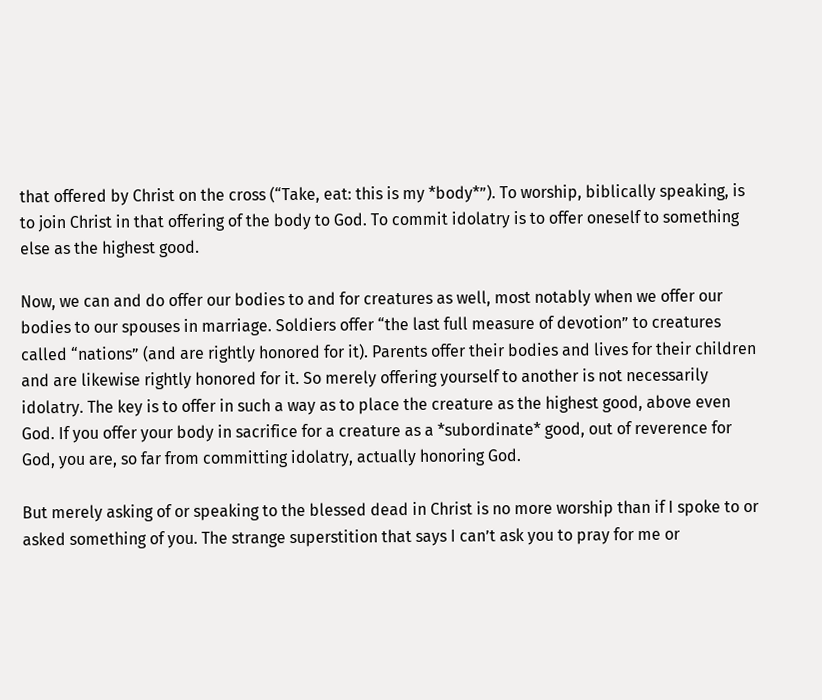that offered by Christ on the cross (“Take, eat: this is my *body*”). To worship, biblically speaking, is to join Christ in that offering of the body to God. To commit idolatry is to offer oneself to something else as the highest good.

Now, we can and do offer our bodies to and for creatures as well, most notably when we offer our bodies to our spouses in marriage. Soldiers offer “the last full measure of devotion” to creatures called “nations” (and are rightly honored for it). Parents offer their bodies and lives for their children and are likewise rightly honored for it. So merely offering yourself to another is not necessarily idolatry. The key is to offer in such a way as to place the creature as the highest good, above even God. If you offer your body in sacrifice for a creature as a *subordinate* good, out of reverence for God, you are, so far from committing idolatry, actually honoring God.

But merely asking of or speaking to the blessed dead in Christ is no more worship than if I spoke to or asked something of you. The strange superstition that says I can’t ask you to pray for me or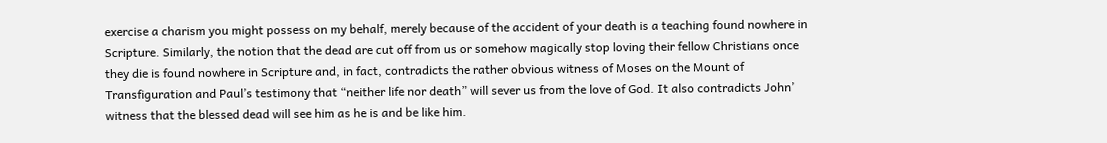exercise a charism you might possess on my behalf, merely because of the accident of your death is a teaching found nowhere in Scripture. Similarly, the notion that the dead are cut off from us or somehow magically stop loving their fellow Christians once they die is found nowhere in Scripture and, in fact, contradicts the rather obvious witness of Moses on the Mount of Transfiguration and Paul’s testimony that “neither life nor death” will sever us from the love of God. It also contradicts John’ witness that the blessed dead will see him as he is and be like him.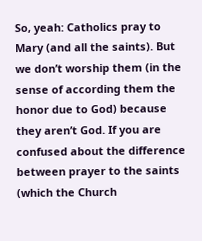So, yeah: Catholics pray to Mary (and all the saints). But we don’t worship them (in the sense of according them the honor due to God) because they aren’t God. If you are confused about the difference between prayer to the saints (which the Church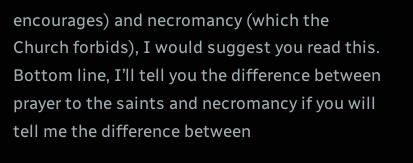encourages) and necromancy (which the Church forbids), I would suggest you read this. Bottom line, I’ll tell you the difference between prayer to the saints and necromancy if you will tell me the difference between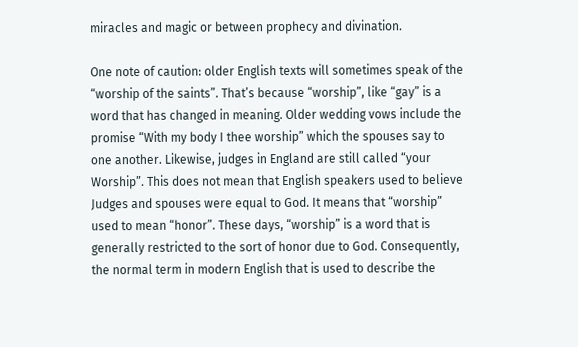miracles and magic or between prophecy and divination.

One note of caution: older English texts will sometimes speak of the “worship of the saints”. That’s because “worship”, like “gay” is a word that has changed in meaning. Older wedding vows include the promise “With my body I thee worship” which the spouses say to one another. Likewise, judges in England are still called “your Worship”. This does not mean that English speakers used to believe Judges and spouses were equal to God. It means that “worship” used to mean “honor”. These days, “worship” is a word that is generally restricted to the sort of honor due to God. Consequently, the normal term in modern English that is used to describe the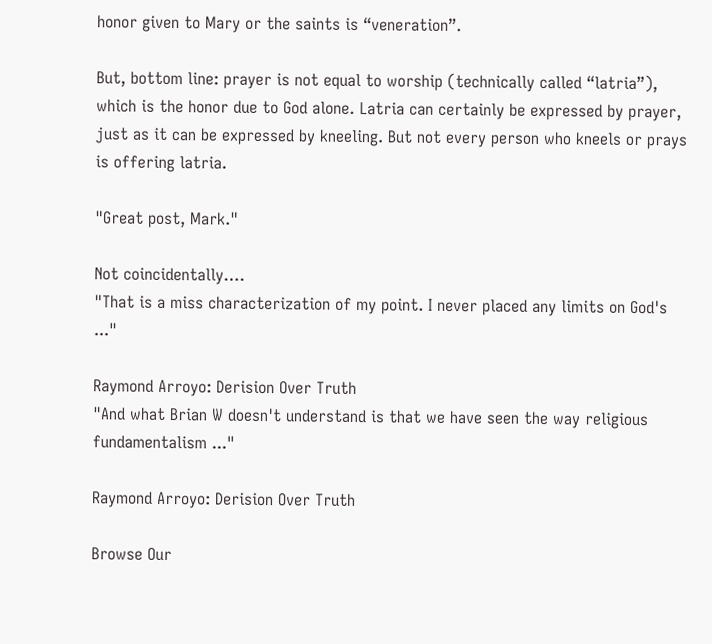honor given to Mary or the saints is “veneration”.

But, bottom line: prayer is not equal to worship (technically called “latria”), which is the honor due to God alone. Latria can certainly be expressed by prayer, just as it can be expressed by kneeling. But not every person who kneels or prays is offering latria.

"Great post, Mark."

Not coincidentally….
"That is a miss characterization of my point. I never placed any limits on God's ..."

Raymond Arroyo: Derision Over Truth
"And what Brian W doesn't understand is that we have seen the way religious fundamentalism ..."

Raymond Arroyo: Derision Over Truth

Browse Our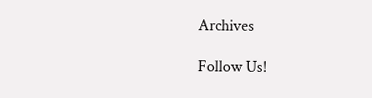Archives

Follow Us!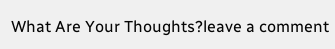What Are Your Thoughts?leave a comment